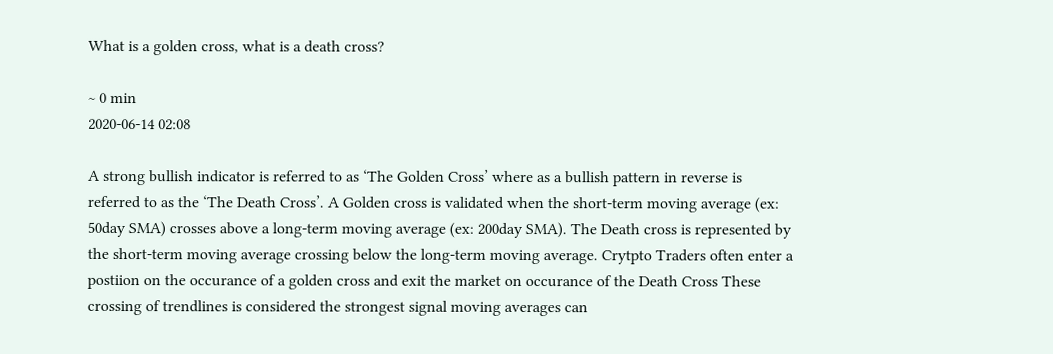What is a golden cross, what is a death cross?

~ 0 min
2020-06-14 02:08

A strong bullish indicator is referred to as ‘The Golden Cross’ where as a bullish pattern in reverse is referred to as the ‘The Death Cross’. A Golden cross is validated when the short-term moving average (ex: 50day SMA) crosses above a long-term moving average (ex: 200day SMA). The Death cross is represented by the short-term moving average crossing below the long-term moving average. Crytpto Traders often enter a postiion on the occurance of a golden cross and exit the market on occurance of the Death Cross These crossing of trendlines is considered the strongest signal moving averages can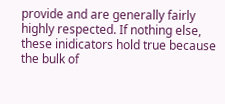provide and are generally fairly highly respected. If nothing else, these inidicators hold true because the bulk of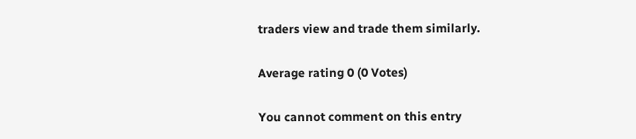traders view and trade them similarly.

Average rating 0 (0 Votes)

You cannot comment on this entry